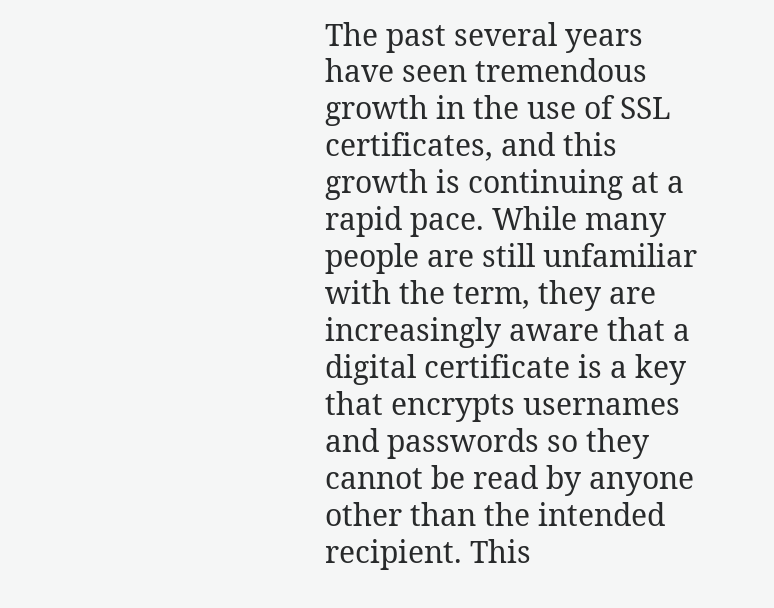The past several years have seen tremendous growth in the use of SSL certificates, and this growth is continuing at a rapid pace. While many people are still unfamiliar with the term, they are increasingly aware that a digital certificate is a key that encrypts usernames and passwords so they cannot be read by anyone other than the intended recipient. This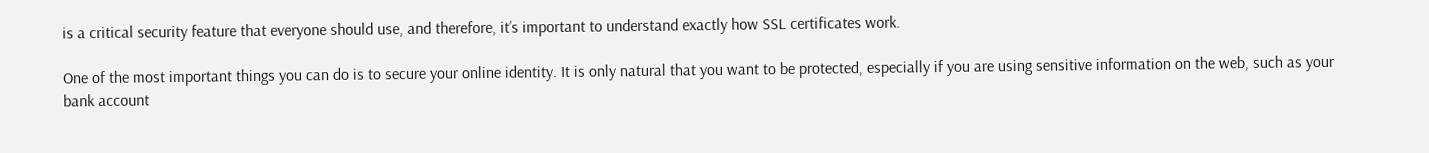is a critical security feature that everyone should use, and therefore, it’s important to understand exactly how SSL certificates work.

One of the most important things you can do is to secure your online identity. It is only natural that you want to be protected, especially if you are using sensitive information on the web, such as your bank account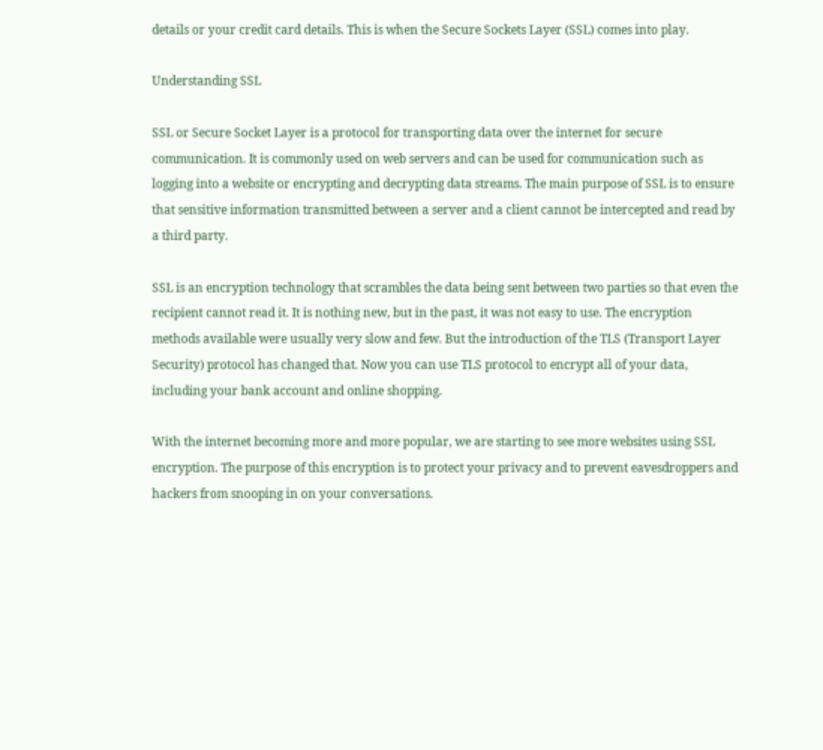details or your credit card details. This is when the Secure Sockets Layer (SSL) comes into play.

Understanding SSL

SSL or Secure Socket Layer is a protocol for transporting data over the internet for secure communication. It is commonly used on web servers and can be used for communication such as logging into a website or encrypting and decrypting data streams. The main purpose of SSL is to ensure that sensitive information transmitted between a server and a client cannot be intercepted and read by a third party.

SSL is an encryption technology that scrambles the data being sent between two parties so that even the recipient cannot read it. It is nothing new, but in the past, it was not easy to use. The encryption methods available were usually very slow and few. But the introduction of the TLS (Transport Layer Security) protocol has changed that. Now you can use TLS protocol to encrypt all of your data, including your bank account and online shopping.

With the internet becoming more and more popular, we are starting to see more websites using SSL encryption. The purpose of this encryption is to protect your privacy and to prevent eavesdroppers and hackers from snooping in on your conversations.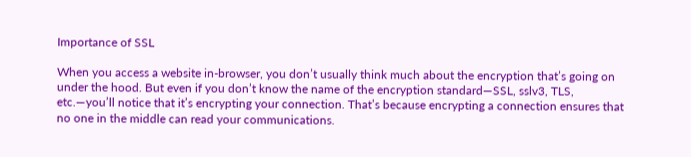Importance of SSL

When you access a website in-browser, you don’t usually think much about the encryption that’s going on under the hood. But even if you don’t know the name of the encryption standard—SSL, sslv3, TLS, etc.—you’ll notice that it’s encrypting your connection. That’s because encrypting a connection ensures that no one in the middle can read your communications.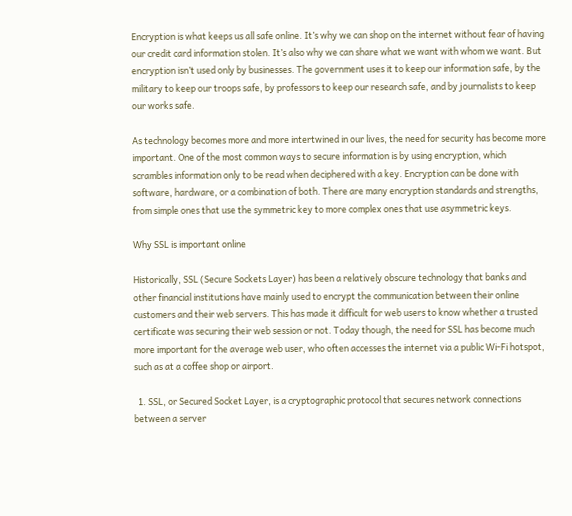Encryption is what keeps us all safe online. It’s why we can shop on the internet without fear of having our credit card information stolen. It’s also why we can share what we want with whom we want. But encryption isn’t used only by businesses. The government uses it to keep our information safe, by the military to keep our troops safe, by professors to keep our research safe, and by journalists to keep our works safe.

As technology becomes more and more intertwined in our lives, the need for security has become more important. One of the most common ways to secure information is by using encryption, which scrambles information only to be read when deciphered with a key. Encryption can be done with software, hardware, or a combination of both. There are many encryption standards and strengths, from simple ones that use the symmetric key to more complex ones that use asymmetric keys.

Why SSL is important online

Historically, SSL (Secure Sockets Layer) has been a relatively obscure technology that banks and other financial institutions have mainly used to encrypt the communication between their online customers and their web servers. This has made it difficult for web users to know whether a trusted certificate was securing their web session or not. Today though, the need for SSL has become much more important for the average web user, who often accesses the internet via a public Wi-Fi hotspot, such as at a coffee shop or airport.

  1. SSL, or Secured Socket Layer, is a cryptographic protocol that secures network connections between a server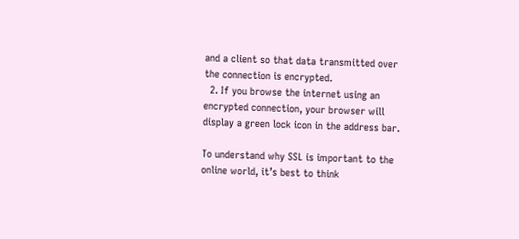and a client so that data transmitted over the connection is encrypted.
  2. If you browse the internet using an encrypted connection, your browser will display a green lock icon in the address bar.

To understand why SSL is important to the online world, it’s best to think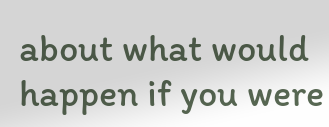about what would happen if you were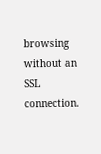browsing without an SSL connection.